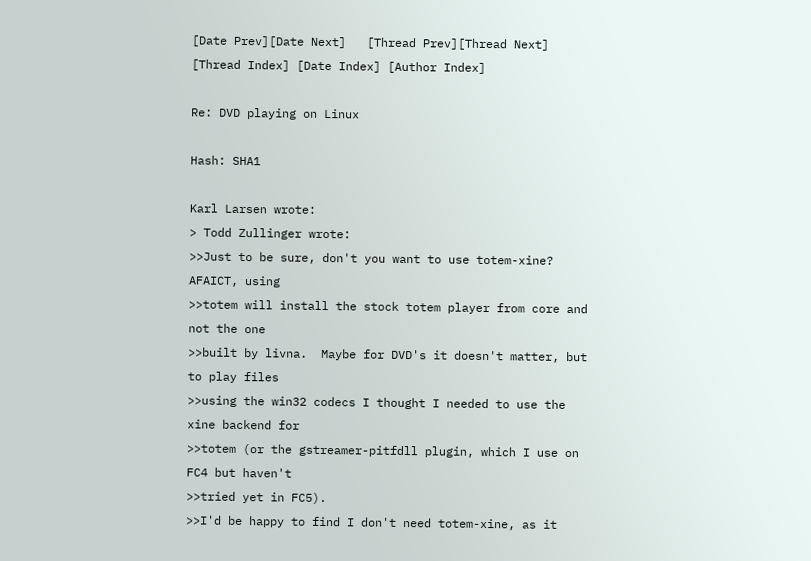[Date Prev][Date Next]   [Thread Prev][Thread Next]   [Thread Index] [Date Index] [Author Index]

Re: DVD playing on Linux

Hash: SHA1

Karl Larsen wrote:
> Todd Zullinger wrote:
>>Just to be sure, don't you want to use totem-xine?  AFAICT, using
>>totem will install the stock totem player from core and not the one
>>built by livna.  Maybe for DVD's it doesn't matter, but to play files
>>using the win32 codecs I thought I needed to use the xine backend for
>>totem (or the gstreamer-pitfdll plugin, which I use on FC4 but haven't
>>tried yet in FC5).
>>I'd be happy to find I don't need totem-xine, as it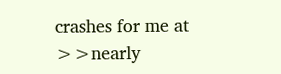crashes for me at
>>nearly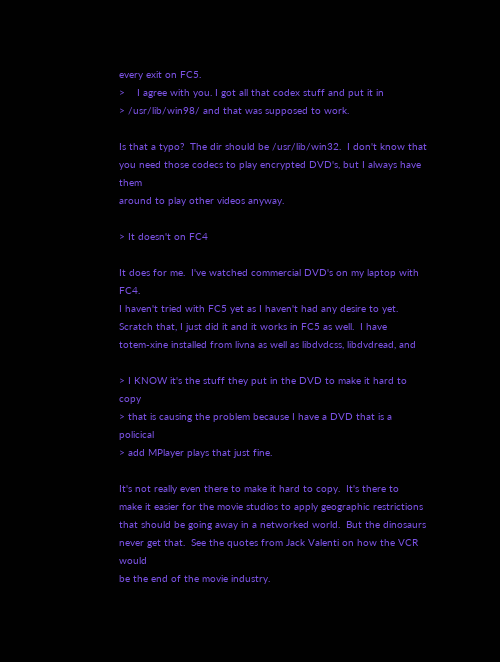every exit on FC5.
>    I agree with you. I got all that codex stuff and put it in
> /usr/lib/win98/ and that was supposed to work.

Is that a typo?  The dir should be /usr/lib/win32.  I don't know that
you need those codecs to play encrypted DVD's, but I always have them
around to play other videos anyway.

> It doesn't on FC4

It does for me.  I've watched commercial DVD's on my laptop with FC4.
I haven't tried with FC5 yet as I haven't had any desire to yet.
Scratch that, I just did it and it works in FC5 as well.  I have
totem-xine installed from livna as well as libdvdcss, libdvdread, and

> I KNOW it's the stuff they put in the DVD to make it hard to copy
> that is causing the problem because I have a DVD that is a policical
> add MPlayer plays that just fine.

It's not really even there to make it hard to copy.  It's there to
make it easier for the movie studios to apply geographic restrictions
that should be going away in a networked world.  But the dinosaurs
never get that.  See the quotes from Jack Valenti on how the VCR would
be the end of the movie industry.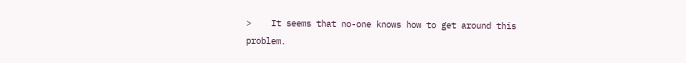>    It seems that no-one knows how to get around this problem.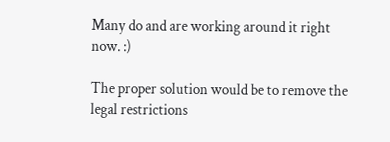Many do and are working around it right now. :)

The proper solution would be to remove the legal restrictions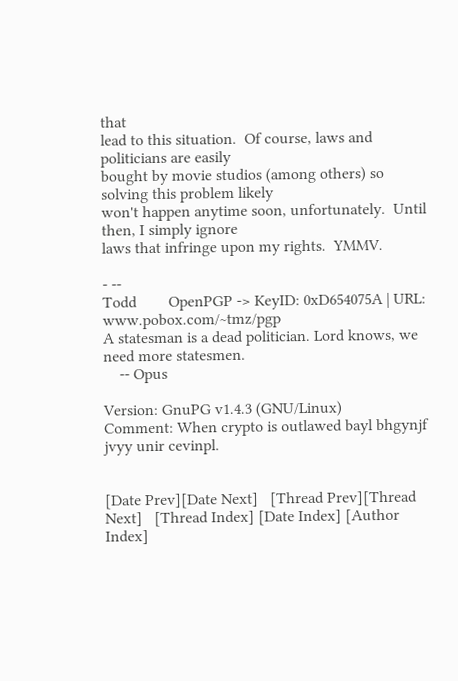that
lead to this situation.  Of course, laws and politicians are easily
bought by movie studios (among others) so solving this problem likely
won't happen anytime soon, unfortunately.  Until then, I simply ignore
laws that infringe upon my rights.  YMMV.

- --
Todd        OpenPGP -> KeyID: 0xD654075A | URL: www.pobox.com/~tmz/pgp
A statesman is a dead politician. Lord knows, we need more statesmen.
    -- Opus

Version: GnuPG v1.4.3 (GNU/Linux)
Comment: When crypto is outlawed bayl bhgynjf jvyy unir cevinpl.


[Date Prev][Date Next]   [Thread Prev][Thread Next]   [Thread Index] [Date Index] [Author Index]